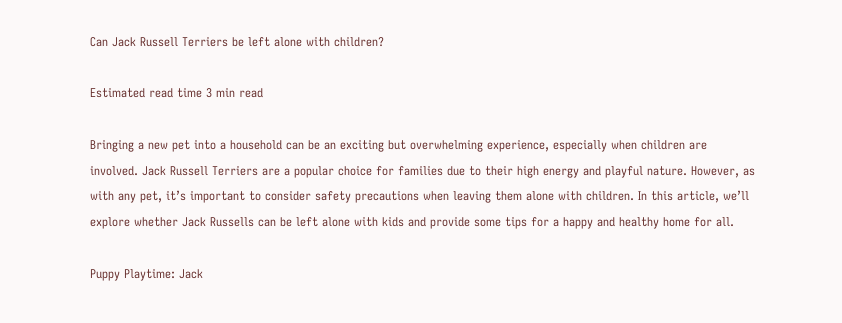Can Jack Russell Terriers be left alone with children?

Estimated read time 3 min read

Bringing a new pet into a household can be an exciting but overwhelming experience, especially when children are involved. Jack Russell Terriers are a popular choice for families due to their high energy and playful nature. However, as with any pet, it’s important to consider safety precautions when leaving them alone with children. In this article, we’ll explore whether Jack Russells can be left alone with kids and provide some tips for a happy and healthy home for all.

Puppy Playtime: Jack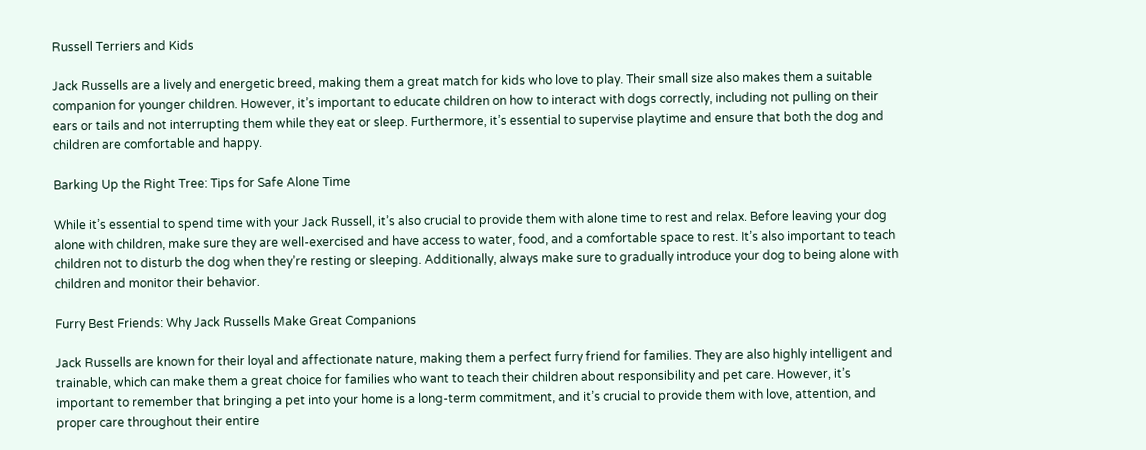Russell Terriers and Kids

Jack Russells are a lively and energetic breed, making them a great match for kids who love to play. Their small size also makes them a suitable companion for younger children. However, it’s important to educate children on how to interact with dogs correctly, including not pulling on their ears or tails and not interrupting them while they eat or sleep. Furthermore, it’s essential to supervise playtime and ensure that both the dog and children are comfortable and happy.

Barking Up the Right Tree: Tips for Safe Alone Time

While it’s essential to spend time with your Jack Russell, it’s also crucial to provide them with alone time to rest and relax. Before leaving your dog alone with children, make sure they are well-exercised and have access to water, food, and a comfortable space to rest. It’s also important to teach children not to disturb the dog when they’re resting or sleeping. Additionally, always make sure to gradually introduce your dog to being alone with children and monitor their behavior.

Furry Best Friends: Why Jack Russells Make Great Companions

Jack Russells are known for their loyal and affectionate nature, making them a perfect furry friend for families. They are also highly intelligent and trainable, which can make them a great choice for families who want to teach their children about responsibility and pet care. However, it’s important to remember that bringing a pet into your home is a long-term commitment, and it’s crucial to provide them with love, attention, and proper care throughout their entire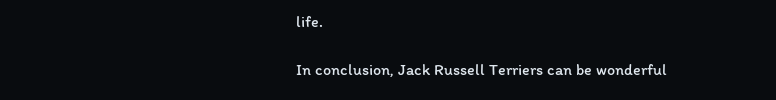life.

In conclusion, Jack Russell Terriers can be wonderful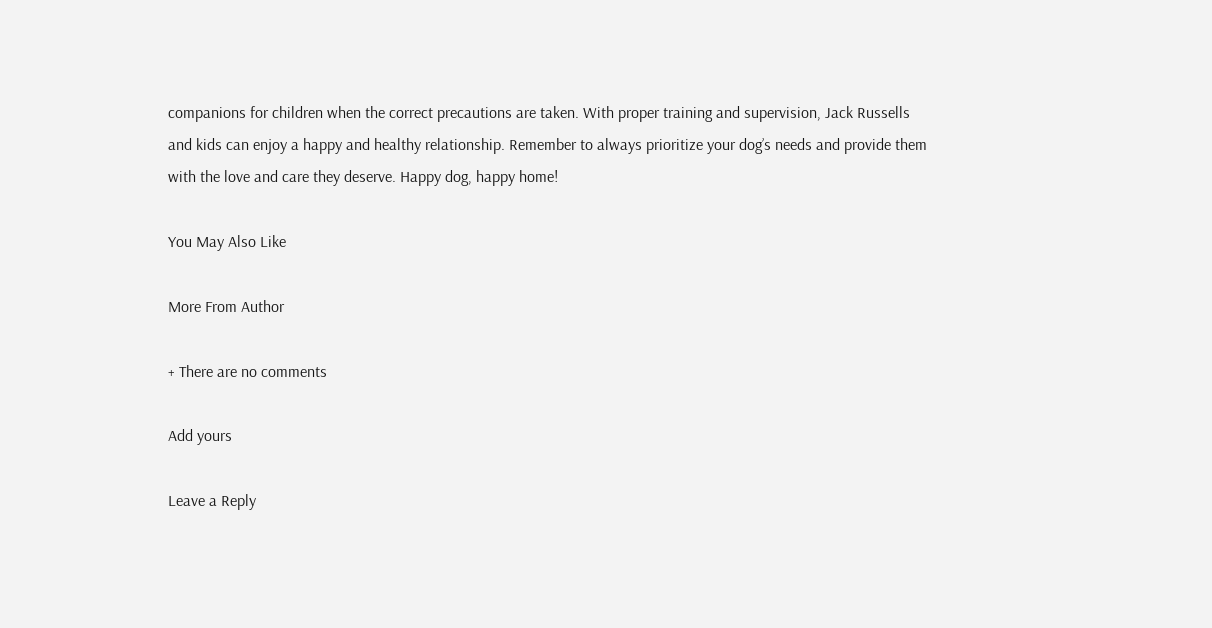companions for children when the correct precautions are taken. With proper training and supervision, Jack Russells and kids can enjoy a happy and healthy relationship. Remember to always prioritize your dog’s needs and provide them with the love and care they deserve. Happy dog, happy home!

You May Also Like

More From Author

+ There are no comments

Add yours

Leave a Reply